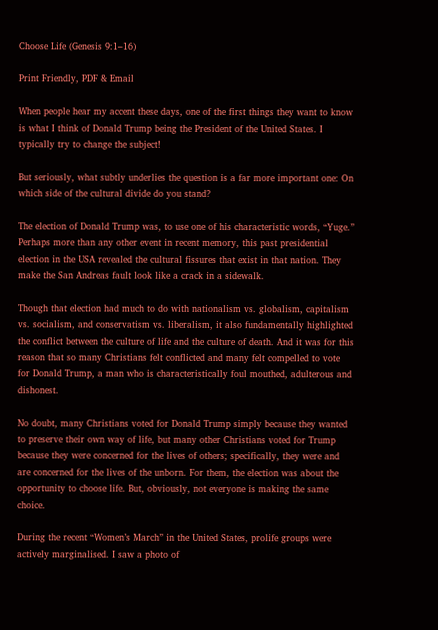Choose Life (Genesis 9:1–16)

Print Friendly, PDF & Email

When people hear my accent these days, one of the first things they want to know is what I think of Donald Trump being the President of the United States. I typically try to change the subject!

But seriously, what subtly underlies the question is a far more important one: On which side of the cultural divide do you stand?

The election of Donald Trump was, to use one of his characteristic words, “Yuge.” Perhaps more than any other event in recent memory, this past presidential election in the USA revealed the cultural fissures that exist in that nation. They make the San Andreas fault look like a crack in a sidewalk.

Though that election had much to do with nationalism vs. globalism, capitalism vs. socialism, and conservatism vs. liberalism, it also fundamentally highlighted the conflict between the culture of life and the culture of death. And it was for this reason that so many Christians felt conflicted and many felt compelled to vote for Donald Trump, a man who is characteristically foul mouthed, adulterous and dishonest.

No doubt, many Christians voted for Donald Trump simply because they wanted to preserve their own way of life, but many other Christians voted for Trump because they were concerned for the lives of others; specifically, they were and are concerned for the lives of the unborn. For them, the election was about the opportunity to choose life. But, obviously, not everyone is making the same choice.

During the recent “Women’s March” in the United States, prolife groups were actively marginalised. I saw a photo of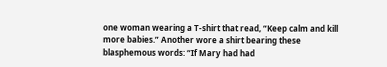one woman wearing a T-shirt that read, “Keep calm and kill more babies.” Another wore a shirt bearing these blasphemous words: “If Mary had had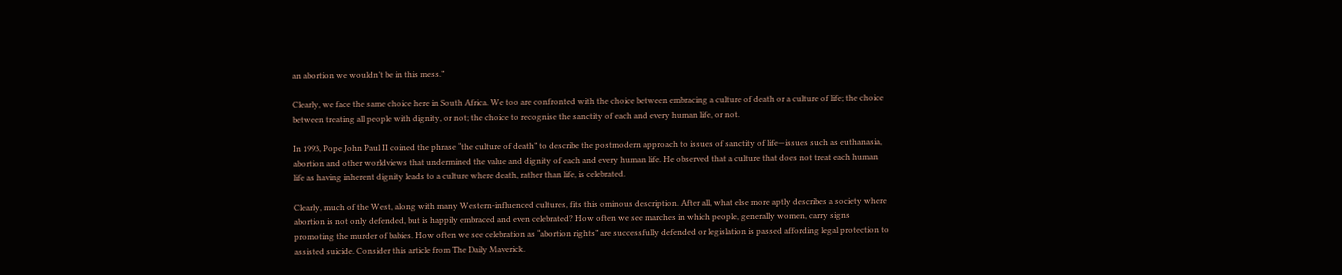an abortion we wouldn’t be in this mess.”

Clearly, we face the same choice here in South Africa. We too are confronted with the choice between embracing a culture of death or a culture of life; the choice between treating all people with dignity, or not; the choice to recognise the sanctity of each and every human life, or not.

In 1993, Pope John Paul II coined the phrase “the culture of death” to describe the postmodern approach to issues of sanctity of life—issues such as euthanasia, abortion and other worldviews that undermined the value and dignity of each and every human life. He observed that a culture that does not treat each human life as having inherent dignity leads to a culture where death, rather than life, is celebrated.

Clearly, much of the West, along with many Western-influenced cultures, fits this ominous description. After all, what else more aptly describes a society where abortion is not only defended, but is happily embraced and even celebrated? How often we see marches in which people, generally women, carry signs promoting the murder of babies. How often we see celebration as “abortion rights” are successfully defended or legislation is passed affording legal protection to assisted suicide. Consider this article from The Daily Maverick.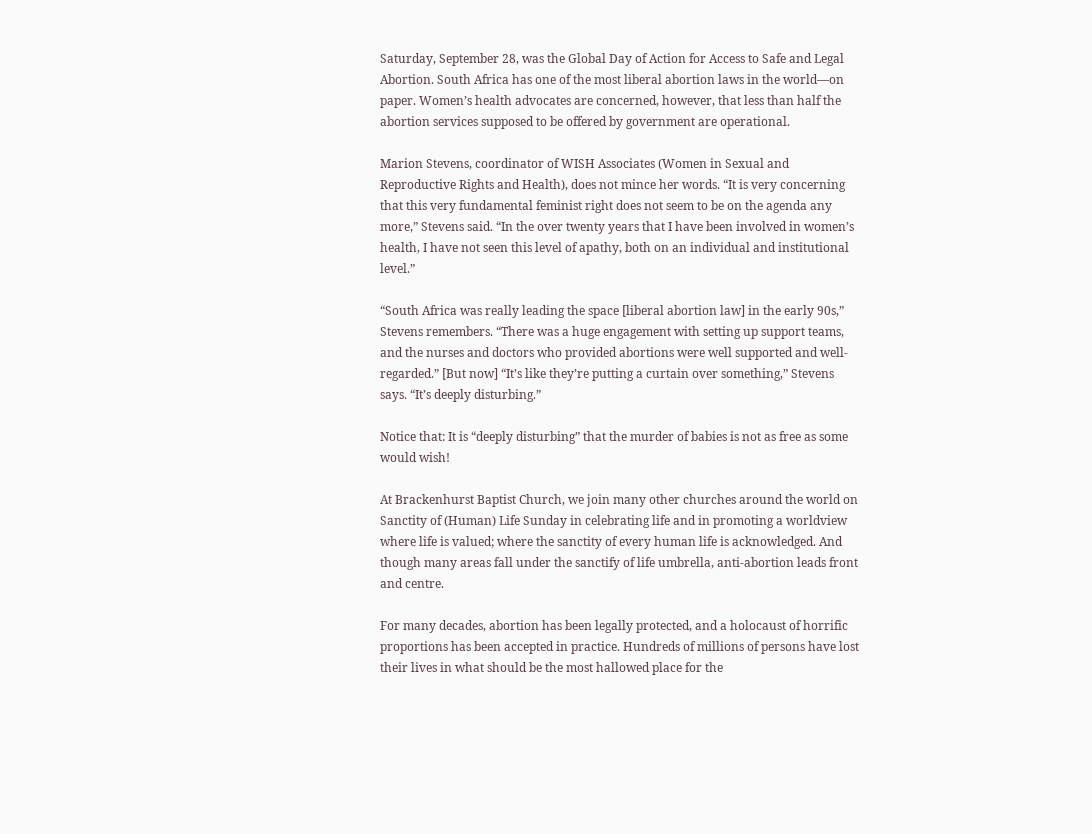Saturday, September 28, was the Global Day of Action for Access to Safe and Legal Abortion. South Africa has one of the most liberal abortion laws in the world—on paper. Women’s health advocates are concerned, however, that less than half the abortion services supposed to be offered by government are operational.

Marion Stevens, coordinator of WISH Associates (Women in Sexual and Reproductive Rights and Health), does not mince her words. “It is very concerning that this very fundamental feminist right does not seem to be on the agenda any more,” Stevens said. “In the over twenty years that I have been involved in women’s health, I have not seen this level of apathy, both on an individual and institutional level.”

“South Africa was really leading the space [liberal abortion law] in the early 90s,” Stevens remembers. “There was a huge engagement with setting up support teams, and the nurses and doctors who provided abortions were well supported and well-regarded.” [But now] “It’s like they’re putting a curtain over something,” Stevens says. “It’s deeply disturbing.”

Notice that: It is “deeply disturbing” that the murder of babies is not as free as some would wish!

At Brackenhurst Baptist Church, we join many other churches around the world on Sanctity of (Human) Life Sunday in celebrating life and in promoting a worldview where life is valued; where the sanctity of every human life is acknowledged. And though many areas fall under the sanctify of life umbrella, anti-abortion leads front and centre.

For many decades, abortion has been legally protected, and a holocaust of horrific proportions has been accepted in practice. Hundreds of millions of persons have lost their lives in what should be the most hallowed place for the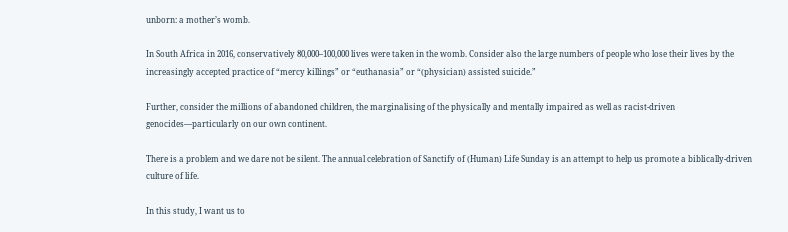unborn: a mother’s womb.

In South Africa in 2016, conservatively 80,000–100,000 lives were taken in the womb. Consider also the large numbers of people who lose their lives by the increasingly accepted practice of “mercy killings” or “euthanasia” or “(physician) assisted suicide.”

Further, consider the millions of abandoned children, the marginalising of the physically and mentally impaired as well as racist-driven genocides—particularly on our own continent.

There is a problem and we dare not be silent. The annual celebration of Sanctify of (Human) Life Sunday is an attempt to help us promote a biblically-driven culture of life.

In this study, I want us to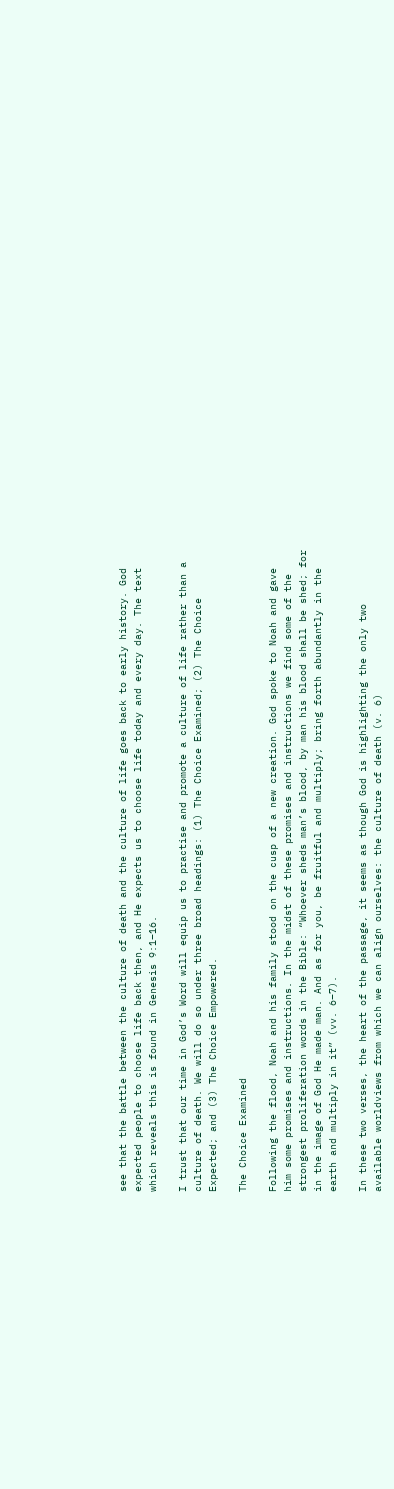see that the battle between the culture of death and the culture of life goes back to early history. God expected people to choose life back then, and He expects us to choose life today and every day. The text which reveals this is found in Genesis 9:1–16.

I trust that our time in God’s Word will equip us to practise and promote a culture of life rather than a culture of death. We will do so under three broad headings: (1) The Choice Examined; (2) The Choice Expected; and (3) The Choice Empowered.

The Choice Examined

Following the flood, Noah and his family stood on the cusp of a new creation. God spoke to Noah and gave him some promises and instructions. In the midst of these promises and instructions we find some of the strongest proliferation words in the Bible: “Whoever sheds man’s blood, by man his blood shall be shed; for in the image of God He made man. And as for you, be fruitful and multiply; bring forth abundantly in the earth and multiply in it” (vv. 6–7).

In these two verses, the heart of the passage, it seems as though God is highlighting the only two available worldviews from which we can align ourselves: the culture of death (v. 6)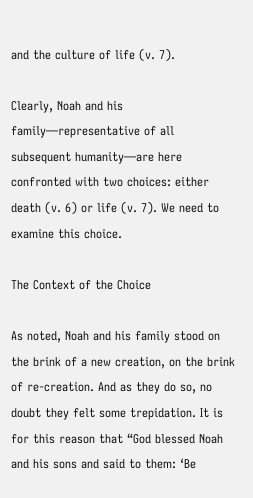and the culture of life (v. 7).

Clearly, Noah and his family—representative of all subsequent humanity—are here confronted with two choices: either death (v. 6) or life (v. 7). We need to examine this choice.

The Context of the Choice

As noted, Noah and his family stood on the brink of a new creation, on the brink of re-creation. And as they do so, no doubt they felt some trepidation. It is for this reason that “God blessed Noah and his sons and said to them: ‘Be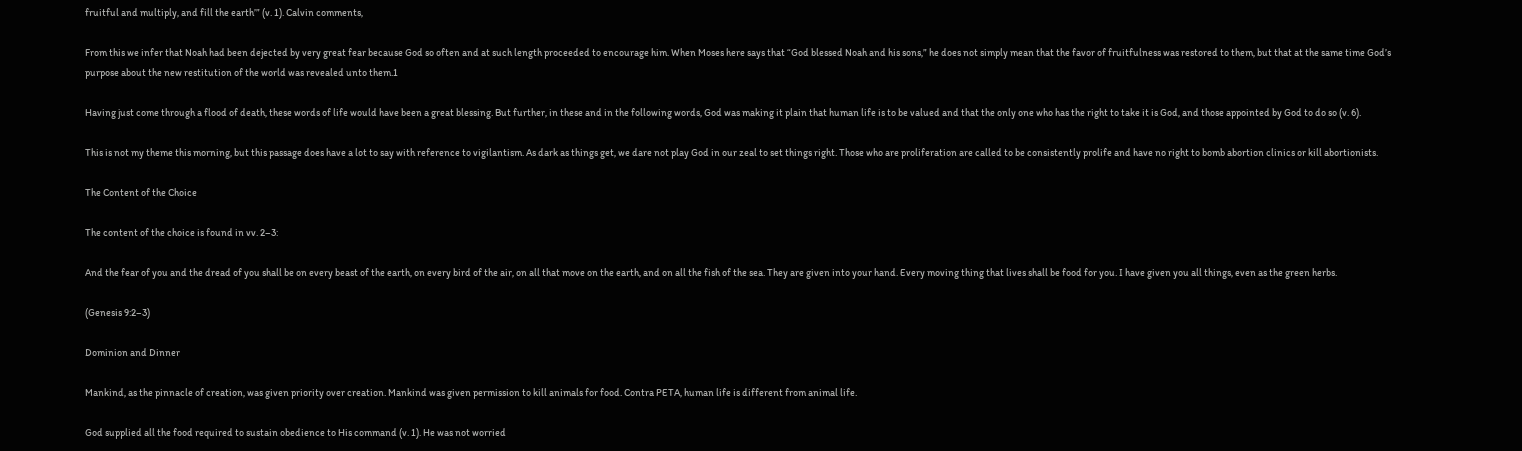fruitful and multiply, and fill the earth’” (v. 1). Calvin comments,

From this we infer that Noah had been dejected by very great fear because God so often and at such length proceeded to encourage him. When Moses here says that “God blessed Noah and his sons,” he does not simply mean that the favor of fruitfulness was restored to them, but that at the same time God’s purpose about the new restitution of the world was revealed unto them.1

Having just come through a flood of death, these words of life would have been a great blessing. But further, in these and in the following words, God was making it plain that human life is to be valued and that the only one who has the right to take it is God, and those appointed by God to do so (v. 6).

This is not my theme this morning, but this passage does have a lot to say with reference to vigilantism. As dark as things get, we dare not play God in our zeal to set things right. Those who are proliferation are called to be consistently prolife and have no right to bomb abortion clinics or kill abortionists.

The Content of the Choice

The content of the choice is found in vv. 2–3:

And the fear of you and the dread of you shall be on every beast of the earth, on every bird of the air, on all that move on the earth, and on all the fish of the sea. They are given into your hand. Every moving thing that lives shall be food for you. I have given you all things, even as the green herbs.

(Genesis 9:2–3)

Dominion and Dinner

Mankind, as the pinnacle of creation, was given priority over creation. Mankind was given permission to kill animals for food. Contra PETA, human life is different from animal life.

God supplied all the food required to sustain obedience to His command (v. 1). He was not worried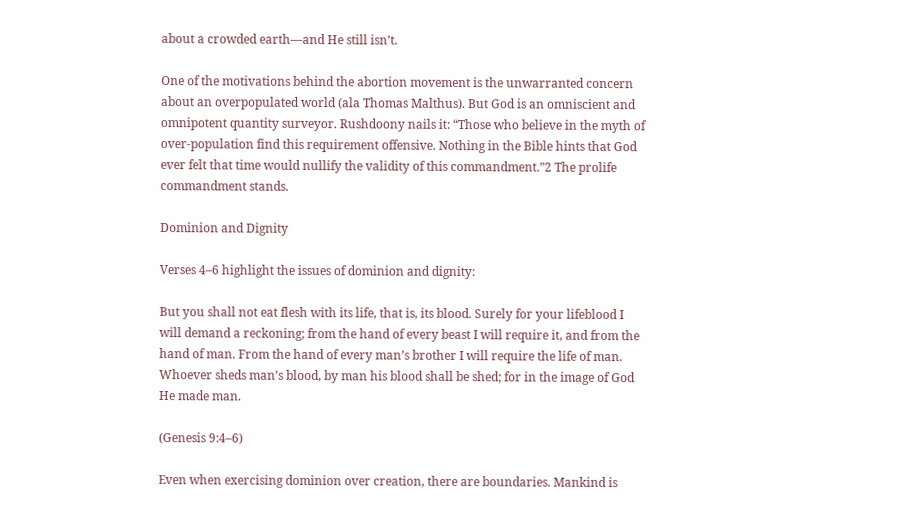about a crowded earth—and He still isn’t.

One of the motivations behind the abortion movement is the unwarranted concern about an overpopulated world (ala Thomas Malthus). But God is an omniscient and omnipotent quantity surveyor. Rushdoony nails it: “Those who believe in the myth of over-population find this requirement offensive. Nothing in the Bible hints that God ever felt that time would nullify the validity of this commandment.”2 The prolife commandment stands.

Dominion and Dignity

Verses 4–6 highlight the issues of dominion and dignity:

But you shall not eat flesh with its life, that is, its blood. Surely for your lifeblood I will demand a reckoning; from the hand of every beast I will require it, and from the hand of man. From the hand of every man’s brother I will require the life of man. Whoever sheds man’s blood, by man his blood shall be shed; for in the image of God He made man.

(Genesis 9:4–6)

Even when exercising dominion over creation, there are boundaries. Mankind is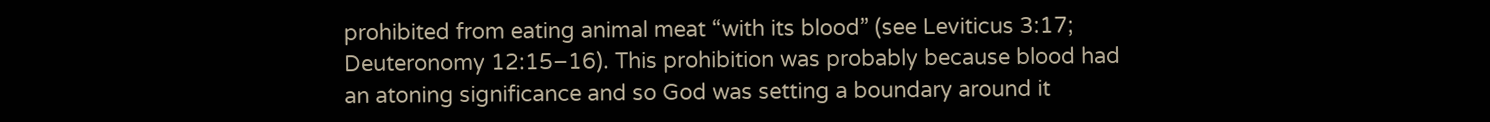prohibited from eating animal meat “with its blood” (see Leviticus 3:17; Deuteronomy 12:15–16). This prohibition was probably because blood had an atoning significance and so God was setting a boundary around it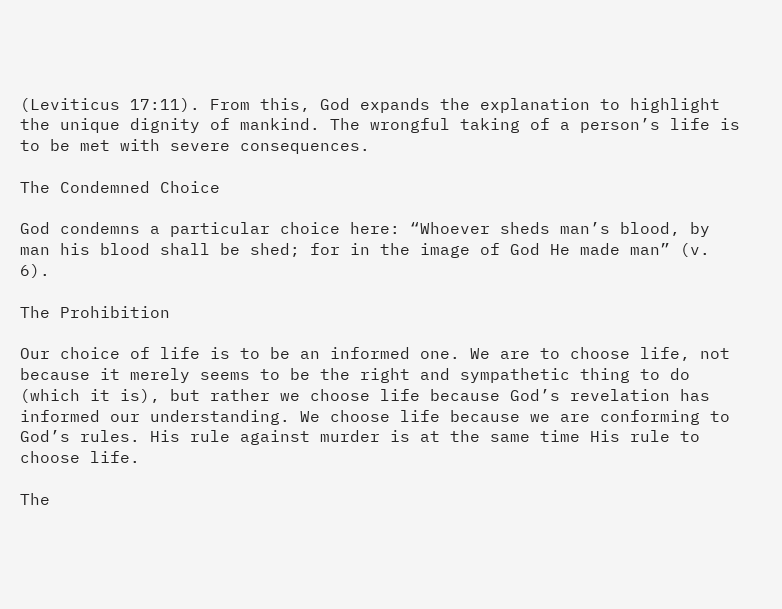(Leviticus 17:11). From this, God expands the explanation to highlight the unique dignity of mankind. The wrongful taking of a person’s life is to be met with severe consequences.

The Condemned Choice

God condemns a particular choice here: “Whoever sheds man’s blood, by man his blood shall be shed; for in the image of God He made man” (v. 6).

The Prohibition

Our choice of life is to be an informed one. We are to choose life, not because it merely seems to be the right and sympathetic thing to do (which it is), but rather we choose life because God’s revelation has informed our understanding. We choose life because we are conforming to God’s rules. His rule against murder is at the same time His rule to choose life.

The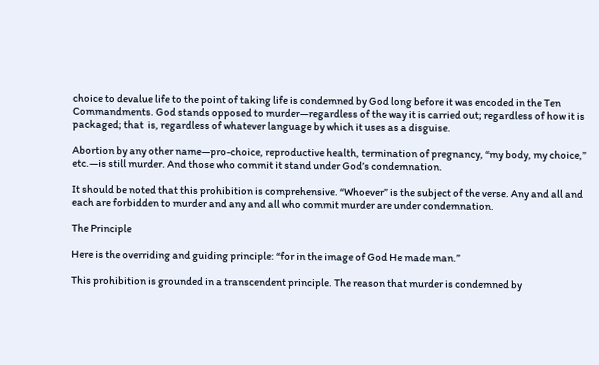choice to devalue life to the point of taking life is condemned by God long before it was encoded in the Ten Commandments. God stands opposed to murder—regardless of the way it is carried out; regardless of how it is packaged; that  is, regardless of whatever language by which it uses as a disguise.

Abortion by any other name—pro-choice, reproductive health, termination of pregnancy, “my body, my choice,” etc.—is still murder. And those who commit it stand under God’s condemnation.

It should be noted that this prohibition is comprehensive. “Whoever” is the subject of the verse. Any and all and each are forbidden to murder and any and all who commit murder are under condemnation.

The Principle

Here is the overriding and guiding principle: “for in the image of God He made man.”

This prohibition is grounded in a transcendent principle. The reason that murder is condemned by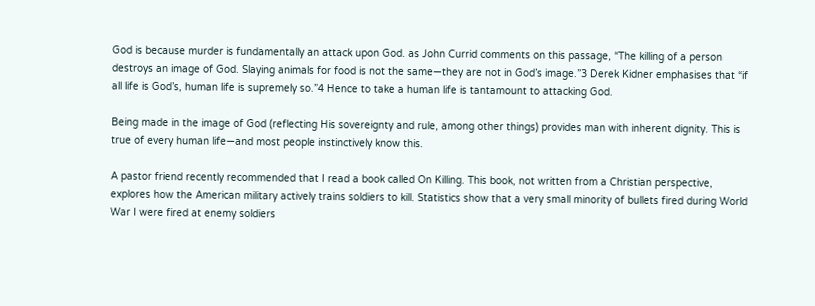God is because murder is fundamentally an attack upon God. as John Currid comments on this passage, “The killing of a person destroys an image of God. Slaying animals for food is not the same—they are not in God’s image.”3 Derek Kidner emphasises that “if all life is God’s, human life is supremely so.”4 Hence to take a human life is tantamount to attacking God.

Being made in the image of God (reflecting His sovereignty and rule, among other things) provides man with inherent dignity. This is true of every human life—and most people instinctively know this.

A pastor friend recently recommended that I read a book called On Killing. This book, not written from a Christian perspective, explores how the American military actively trains soldiers to kill. Statistics show that a very small minority of bullets fired during World War I were fired at enemy soldiers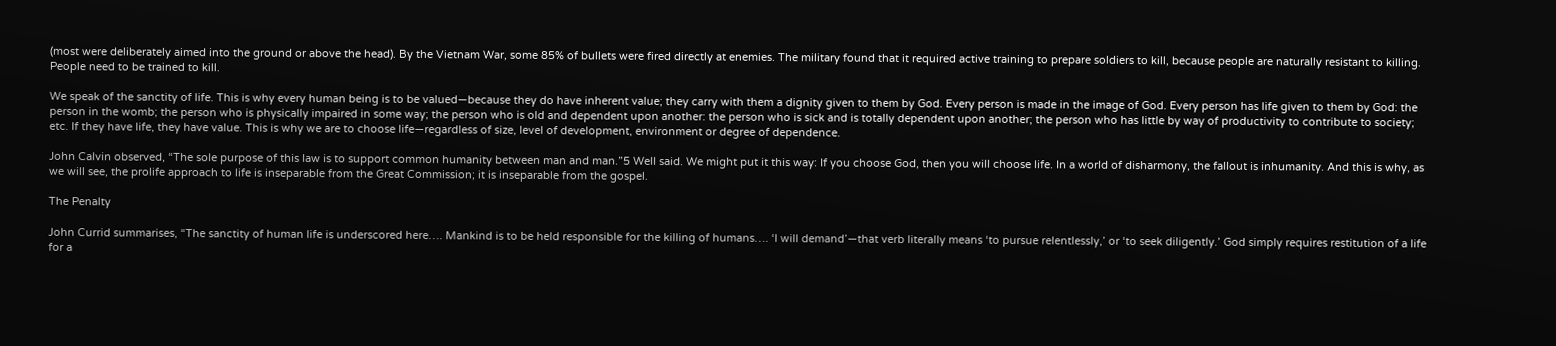(most were deliberately aimed into the ground or above the head). By the Vietnam War, some 85% of bullets were fired directly at enemies. The military found that it required active training to prepare soldiers to kill, because people are naturally resistant to killing. People need to be trained to kill.

We speak of the sanctity of life. This is why every human being is to be valued—because they do have inherent value; they carry with them a dignity given to them by God. Every person is made in the image of God. Every person has life given to them by God: the person in the womb; the person who is physically impaired in some way; the person who is old and dependent upon another: the person who is sick and is totally dependent upon another; the person who has little by way of productivity to contribute to society; etc. If they have life, they have value. This is why we are to choose life—regardless of size, level of development, environment or degree of dependence.

John Calvin observed, “The sole purpose of this law is to support common humanity between man and man.”5 Well said. We might put it this way: If you choose God, then you will choose life. In a world of disharmony, the fallout is inhumanity. And this is why, as we will see, the prolife approach to life is inseparable from the Great Commission; it is inseparable from the gospel.

The Penalty

John Currid summarises, “The sanctity of human life is underscored here…. Mankind is to be held responsible for the killing of humans…. ‘I will demand’—that verb literally means ‘to pursue relentlessly,’ or ‘to seek diligently.’ God simply requires restitution of a life for a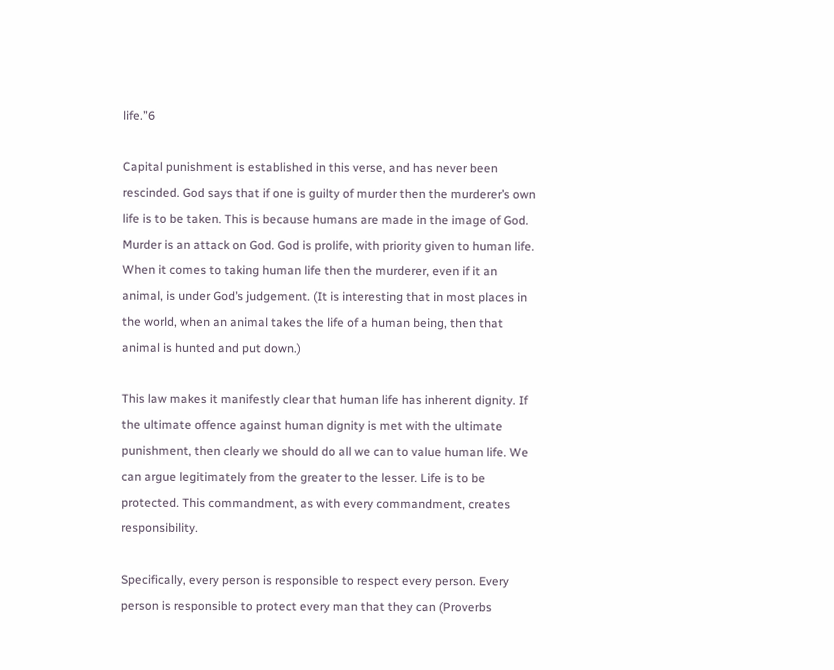life.”6

Capital punishment is established in this verse, and has never been rescinded. God says that if one is guilty of murder then the murderer’s own life is to be taken. This is because humans are made in the image of God. Murder is an attack on God. God is prolife, with priority given to human life. When it comes to taking human life then the murderer, even if it an animal, is under God’s judgement. (It is interesting that in most places in the world, when an animal takes the life of a human being, then that animal is hunted and put down.)

This law makes it manifestly clear that human life has inherent dignity. If the ultimate offence against human dignity is met with the ultimate punishment, then clearly we should do all we can to value human life. We can argue legitimately from the greater to the lesser. Life is to be protected. This commandment, as with every commandment, creates responsibility.

Specifically, every person is responsible to respect every person. Every person is responsible to protect every man that they can (Proverbs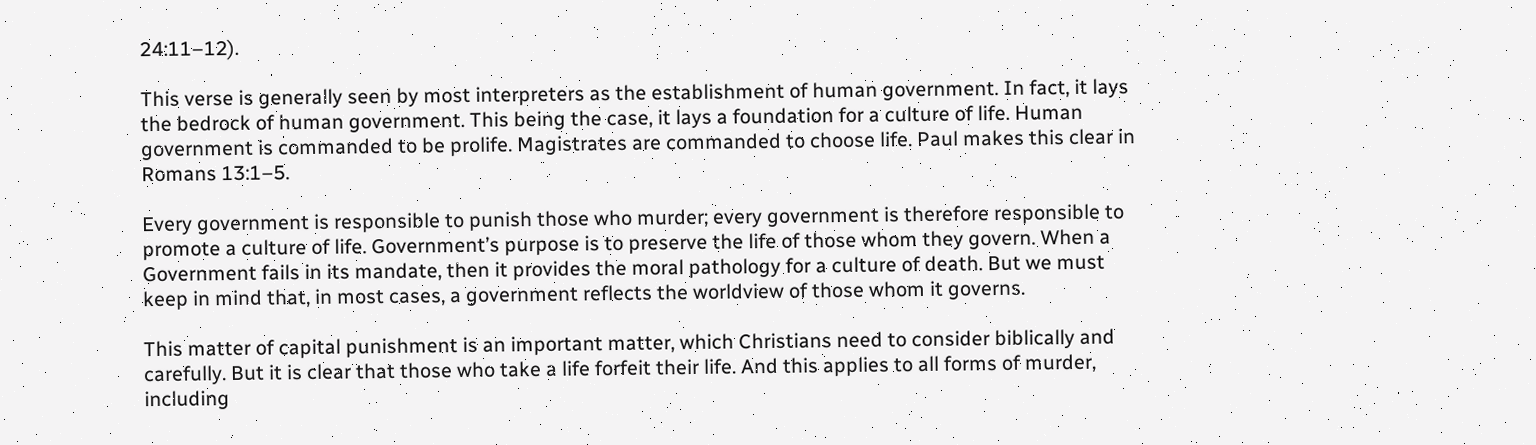24:11–12).

This verse is generally seen by most interpreters as the establishment of human government. In fact, it lays the bedrock of human government. This being the case, it lays a foundation for a culture of life. Human government is commanded to be prolife. Magistrates are commanded to choose life. Paul makes this clear in Romans 13:1–5.

Every government is responsible to punish those who murder; every government is therefore responsible to promote a culture of life. Government’s purpose is to preserve the life of those whom they govern. When a Government fails in its mandate, then it provides the moral pathology for a culture of death. But we must keep in mind that, in most cases, a government reflects the worldview of those whom it governs.

This matter of capital punishment is an important matter, which Christians need to consider biblically and carefully. But it is clear that those who take a life forfeit their life. And this applies to all forms of murder, including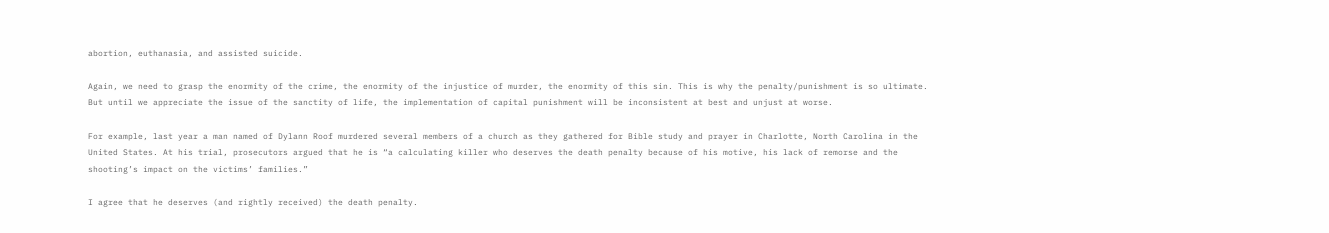abortion, euthanasia, and assisted suicide.

Again, we need to grasp the enormity of the crime, the enormity of the injustice of murder, the enormity of this sin. This is why the penalty/punishment is so ultimate. But until we appreciate the issue of the sanctity of life, the implementation of capital punishment will be inconsistent at best and unjust at worse.

For example, last year a man named of Dylann Roof murdered several members of a church as they gathered for Bible study and prayer in Charlotte, North Carolina in the United States. At his trial, prosecutors argued that he is “a calculating killer who deserves the death penalty because of his motive, his lack of remorse and the shooting’s impact on the victims’ families.”

I agree that he deserves (and rightly received) the death penalty.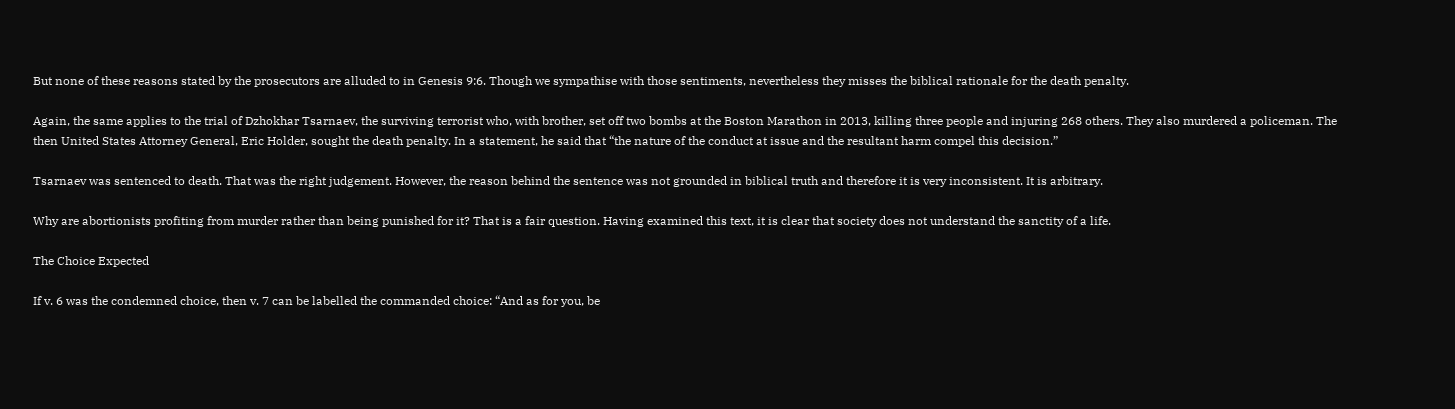But none of these reasons stated by the prosecutors are alluded to in Genesis 9:6. Though we sympathise with those sentiments, nevertheless they misses the biblical rationale for the death penalty.

Again, the same applies to the trial of Dzhokhar Tsarnaev, the surviving terrorist who, with brother, set off two bombs at the Boston Marathon in 2013, killing three people and injuring 268 others. They also murdered a policeman. The then United States Attorney General, Eric Holder, sought the death penalty. In a statement, he said that “the nature of the conduct at issue and the resultant harm compel this decision.”

Tsarnaev was sentenced to death. That was the right judgement. However, the reason behind the sentence was not grounded in biblical truth and therefore it is very inconsistent. It is arbitrary.

Why are abortionists profiting from murder rather than being punished for it? That is a fair question. Having examined this text, it is clear that society does not understand the sanctity of a life.

The Choice Expected

If v. 6 was the condemned choice, then v. 7 can be labelled the commanded choice: “And as for you, be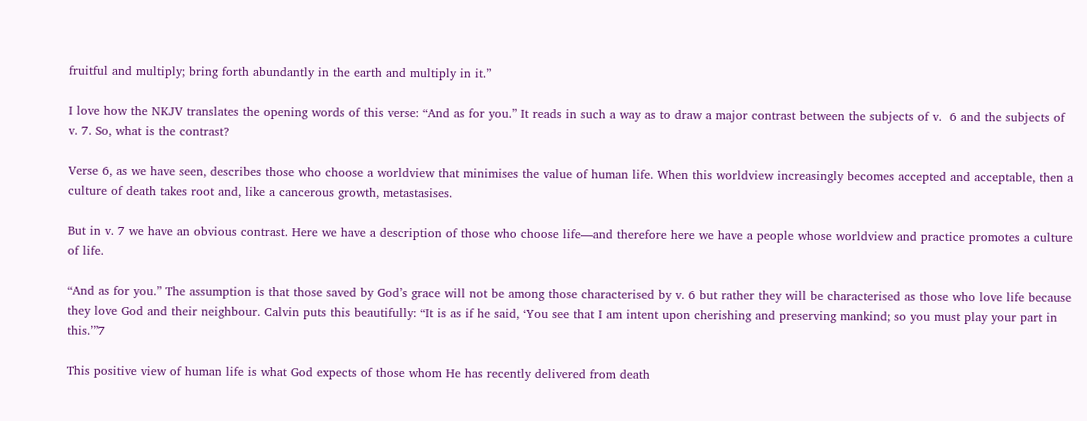fruitful and multiply; bring forth abundantly in the earth and multiply in it.”

I love how the NKJV translates the opening words of this verse: “And as for you.” It reads in such a way as to draw a major contrast between the subjects of v.  6 and the subjects of v. 7. So, what is the contrast?

Verse 6, as we have seen, describes those who choose a worldview that minimises the value of human life. When this worldview increasingly becomes accepted and acceptable, then a culture of death takes root and, like a cancerous growth, metastasises.

But in v. 7 we have an obvious contrast. Here we have a description of those who choose life—and therefore here we have a people whose worldview and practice promotes a culture of life.

“And as for you.” The assumption is that those saved by God’s grace will not be among those characterised by v. 6 but rather they will be characterised as those who love life because they love God and their neighbour. Calvin puts this beautifully: “It is as if he said, ‘You see that I am intent upon cherishing and preserving mankind; so you must play your part in this.’”7

This positive view of human life is what God expects of those whom He has recently delivered from death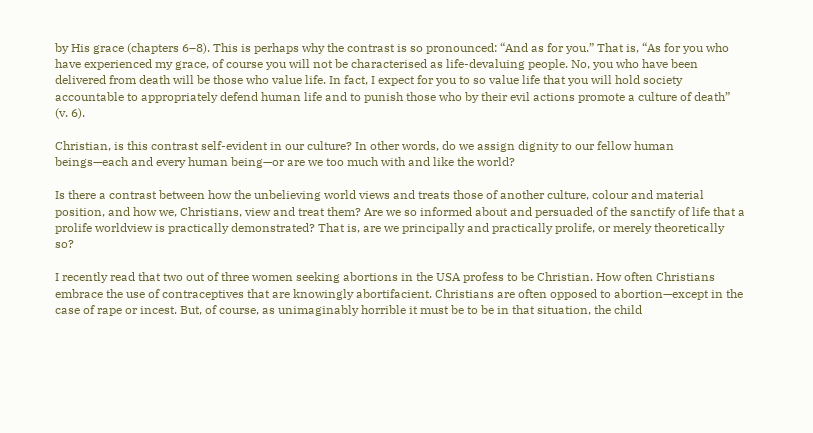by His grace (chapters 6–8). This is perhaps why the contrast is so pronounced: “And as for you.” That is, “As for you who have experienced my grace, of course you will not be characterised as life-devaluing people. No, you who have been delivered from death will be those who value life. In fact, I expect for you to so value life that you will hold society accountable to appropriately defend human life and to punish those who by their evil actions promote a culture of death” (v. 6).

Christian, is this contrast self-evident in our culture? In other words, do we assign dignity to our fellow human beings—each and every human being—or are we too much with and like the world?

Is there a contrast between how the unbelieving world views and treats those of another culture, colour and material position, and how we, Christians, view and treat them? Are we so informed about and persuaded of the sanctify of life that a prolife worldview is practically demonstrated? That is, are we principally and practically prolife, or merely theoretically so?

I recently read that two out of three women seeking abortions in the USA profess to be Christian. How often Christians embrace the use of contraceptives that are knowingly abortifacient. Christians are often opposed to abortion—except in the case of rape or incest. But, of course, as unimaginably horrible it must be to be in that situation, the child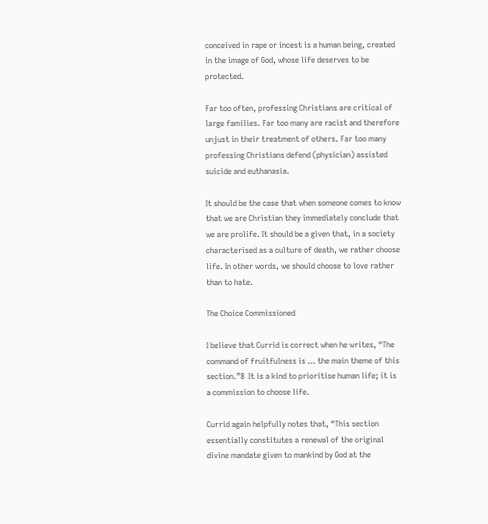conceived in rape or incest is a human being, created in the image of God, whose life deserves to be protected.

Far too often, professing Christians are critical of large families. Far too many are racist and therefore unjust in their treatment of others. Far too many professing Christians defend (physician) assisted suicide and euthanasia.

It should be the case that when someone comes to know that we are Christian they immediately conclude that we are prolife. It should be a given that, in a society characterised as a culture of death, we rather choose life. In other words, we should choose to love rather than to hate.

The Choice Commissioned

I believe that Currid is correct when he writes, “The command of fruitfulness is … the main theme of this section.”8  It is a kind to prioritise human life; it is a commission to choose life.

Currid again helpfully notes that, “This section essentially constitutes a renewal of the original divine mandate given to mankind by God at the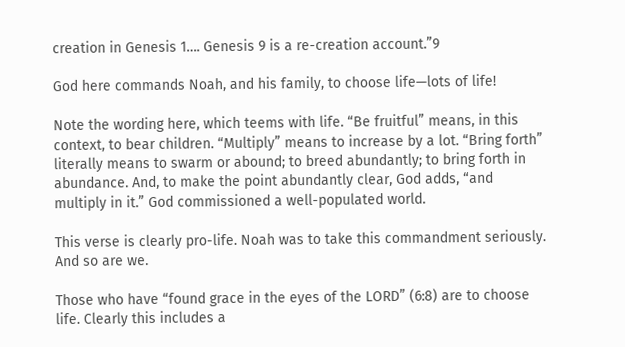creation in Genesis 1…. Genesis 9 is a re-creation account.”9

God here commands Noah, and his family, to choose life—lots of life!

Note the wording here, which teems with life. “Be fruitful” means, in this context, to bear children. “Multiply” means to increase by a lot. “Bring forth” literally means to swarm or abound; to breed abundantly; to bring forth in abundance. And, to make the point abundantly clear, God adds, “and multiply in it.” God commissioned a well-populated world.

This verse is clearly pro-life. Noah was to take this commandment seriously. And so are we.

Those who have “found grace in the eyes of the LORD” (6:8) are to choose life. Clearly this includes a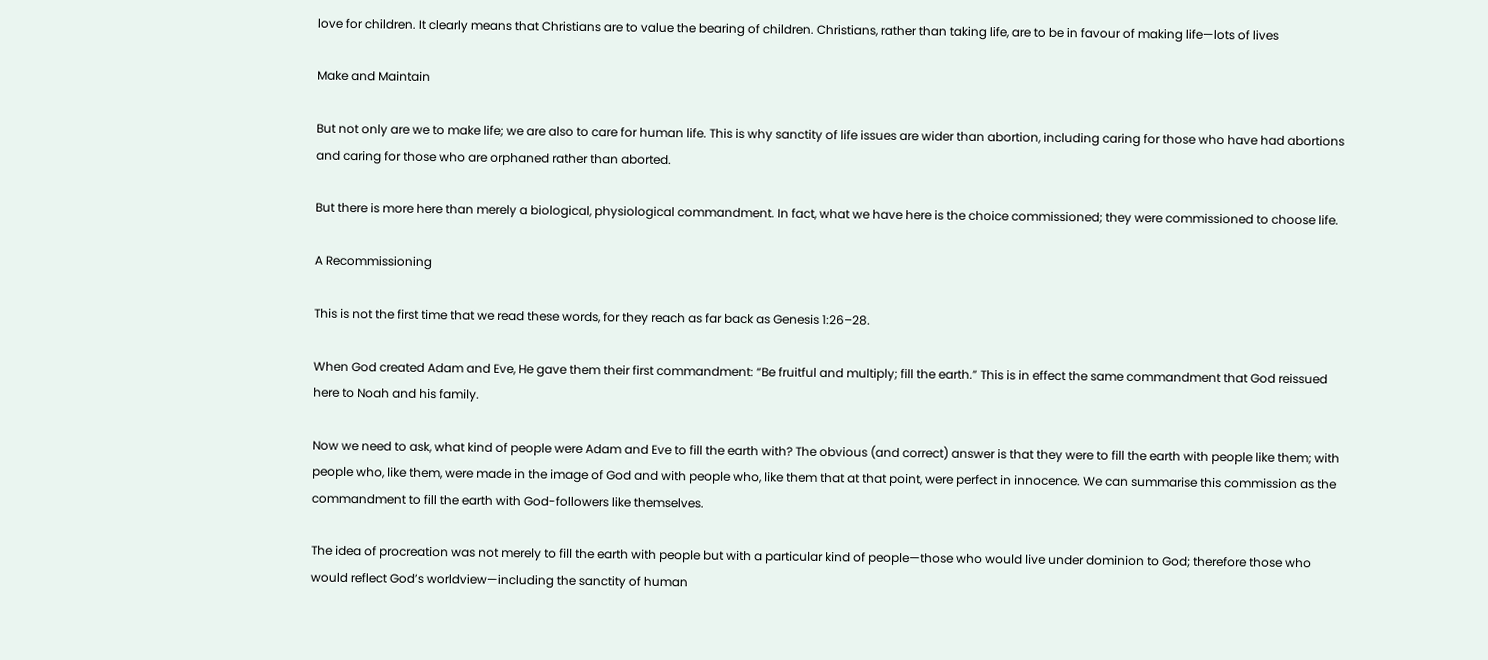love for children. It clearly means that Christians are to value the bearing of children. Christians, rather than taking life, are to be in favour of making life—lots of lives

Make and Maintain

But not only are we to make life; we are also to care for human life. This is why sanctity of life issues are wider than abortion, including caring for those who have had abortions and caring for those who are orphaned rather than aborted.

But there is more here than merely a biological, physiological commandment. In fact, what we have here is the choice commissioned; they were commissioned to choose life.

A Recommissioning

This is not the first time that we read these words, for they reach as far back as Genesis 1:26–28.

When God created Adam and Eve, He gave them their first commandment: “Be fruitful and multiply; fill the earth.” This is in effect the same commandment that God reissued here to Noah and his family.

Now we need to ask, what kind of people were Adam and Eve to fill the earth with? The obvious (and correct) answer is that they were to fill the earth with people like them; with people who, like them, were made in the image of God and with people who, like them that at that point, were perfect in innocence. We can summarise this commission as the commandment to fill the earth with God-followers like themselves.

The idea of procreation was not merely to fill the earth with people but with a particular kind of people—those who would live under dominion to God; therefore those who would reflect God’s worldview—including the sanctity of human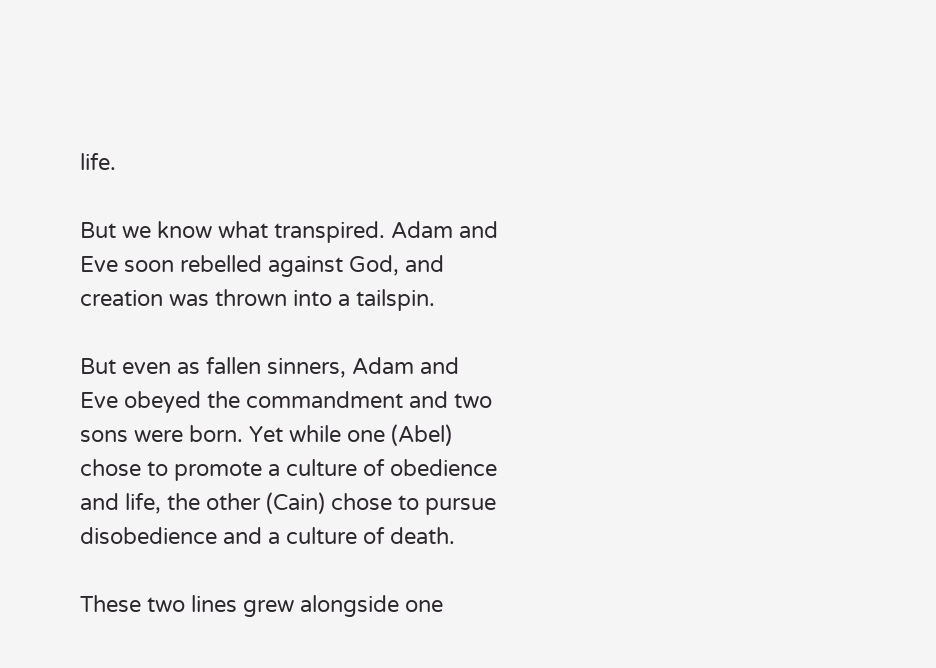life.

But we know what transpired. Adam and Eve soon rebelled against God, and creation was thrown into a tailspin.

But even as fallen sinners, Adam and Eve obeyed the commandment and two sons were born. Yet while one (Abel) chose to promote a culture of obedience and life, the other (Cain) chose to pursue disobedience and a culture of death.

These two lines grew alongside one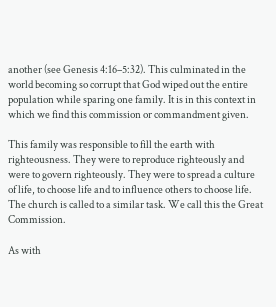another (see Genesis 4:16–5:32). This culminated in the world becoming so corrupt that God wiped out the entire population while sparing one family. It is in this context in which we find this commission or commandment given.

This family was responsible to fill the earth with righteousness. They were to reproduce righteously and were to govern righteously. They were to spread a culture of life, to choose life and to influence others to choose life. The church is called to a similar task. We call this the Great Commission.

As with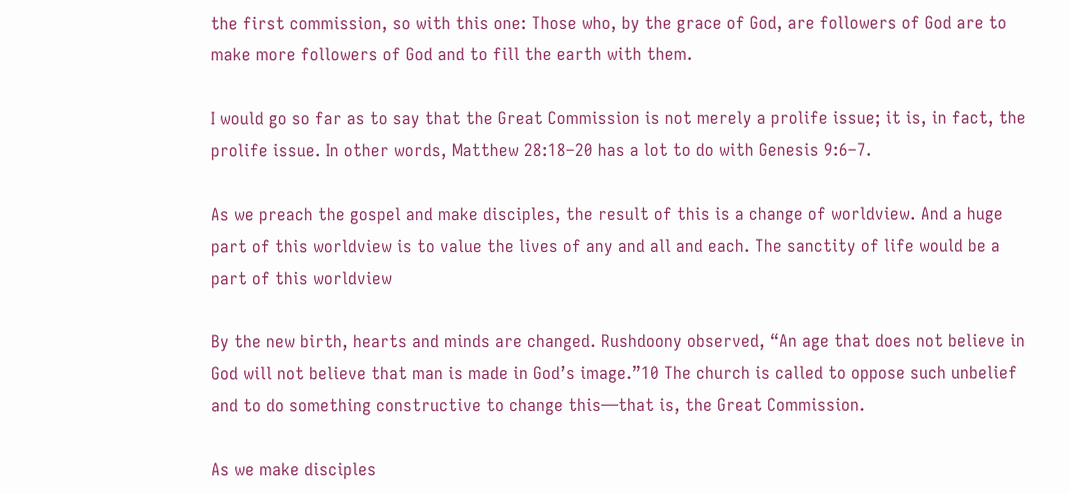the first commission, so with this one: Those who, by the grace of God, are followers of God are to make more followers of God and to fill the earth with them.

I would go so far as to say that the Great Commission is not merely a prolife issue; it is, in fact, the prolife issue. In other words, Matthew 28:18–20 has a lot to do with Genesis 9:6–7.

As we preach the gospel and make disciples, the result of this is a change of worldview. And a huge part of this worldview is to value the lives of any and all and each. The sanctity of life would be a part of this worldview

By the new birth, hearts and minds are changed. Rushdoony observed, “An age that does not believe in God will not believe that man is made in God’s image.”10 The church is called to oppose such unbelief and to do something constructive to change this—that is, the Great Commission.

As we make disciples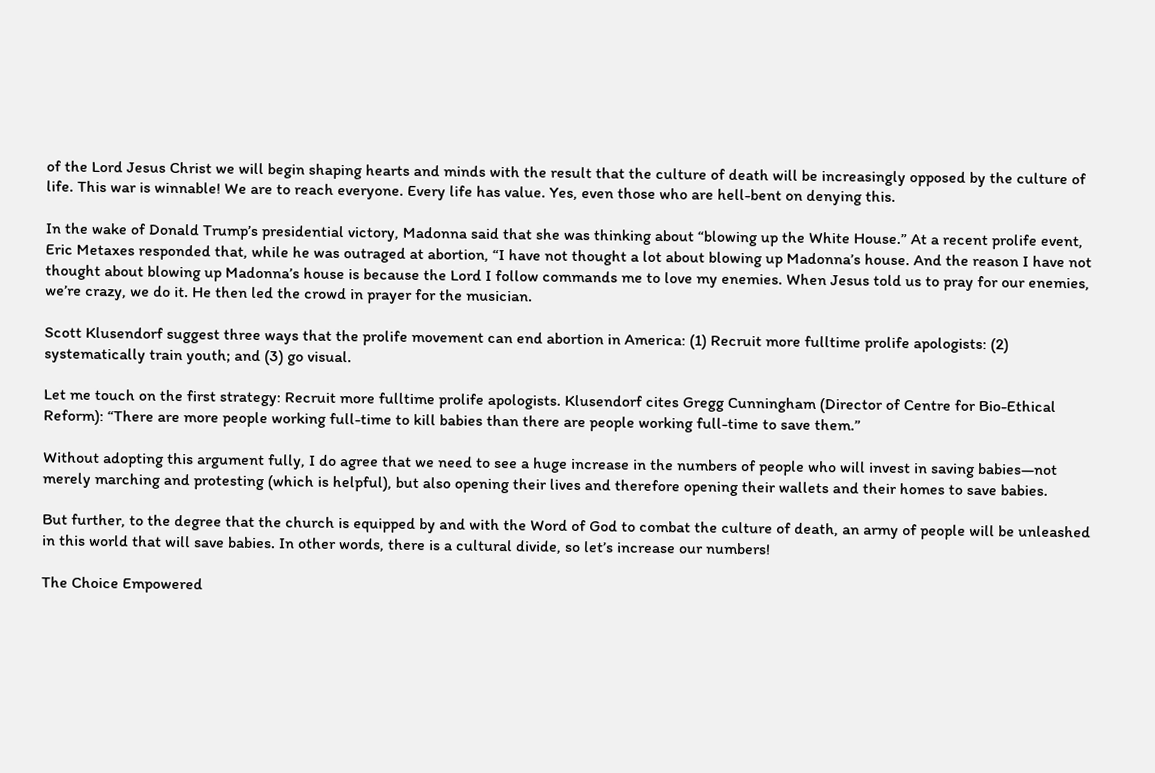of the Lord Jesus Christ we will begin shaping hearts and minds with the result that the culture of death will be increasingly opposed by the culture of life. This war is winnable! We are to reach everyone. Every life has value. Yes, even those who are hell-bent on denying this.

In the wake of Donald Trump’s presidential victory, Madonna said that she was thinking about “blowing up the White House.” At a recent prolife event, Eric Metaxes responded that, while he was outraged at abortion, “I have not thought a lot about blowing up Madonna’s house. And the reason I have not thought about blowing up Madonna’s house is because the Lord I follow commands me to love my enemies. When Jesus told us to pray for our enemies, we’re crazy, we do it. He then led the crowd in prayer for the musician.

Scott Klusendorf suggest three ways that the prolife movement can end abortion in America: (1) Recruit more fulltime prolife apologists: (2) systematically train youth; and (3) go visual.

Let me touch on the first strategy: Recruit more fulltime prolife apologists. Klusendorf cites Gregg Cunningham (Director of Centre for Bio-Ethical Reform): “There are more people working full-time to kill babies than there are people working full-time to save them.”

Without adopting this argument fully, I do agree that we need to see a huge increase in the numbers of people who will invest in saving babies—not merely marching and protesting (which is helpful), but also opening their lives and therefore opening their wallets and their homes to save babies.

But further, to the degree that the church is equipped by and with the Word of God to combat the culture of death, an army of people will be unleashed in this world that will save babies. In other words, there is a cultural divide, so let’s increase our numbers!

The Choice Empowered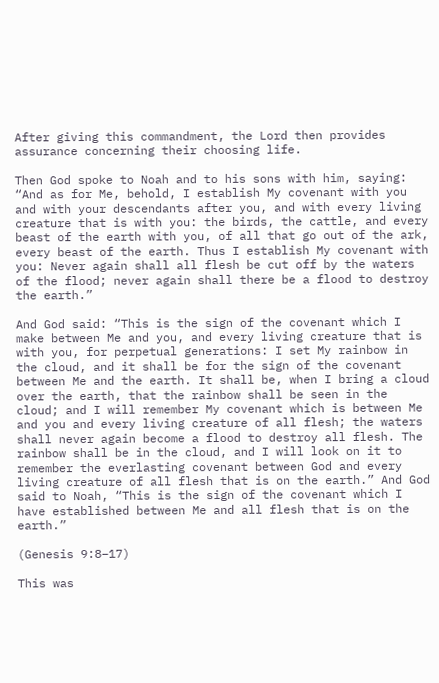After giving this commandment, the Lord then provides assurance concerning their choosing life.

Then God spoke to Noah and to his sons with him, saying: “And as for Me, behold, I establish My covenant with you and with your descendants after you, and with every living creature that is with you: the birds, the cattle, and every beast of the earth with you, of all that go out of the ark, every beast of the earth. Thus I establish My covenant with you: Never again shall all flesh be cut off by the waters of the flood; never again shall there be a flood to destroy the earth.”

And God said: “This is the sign of the covenant which I make between Me and you, and every living creature that is with you, for perpetual generations: I set My rainbow in the cloud, and it shall be for the sign of the covenant between Me and the earth. It shall be, when I bring a cloud over the earth, that the rainbow shall be seen in the cloud; and I will remember My covenant which is between Me and you and every living creature of all flesh; the waters shall never again become a flood to destroy all flesh. The rainbow shall be in the cloud, and I will look on it to remember the everlasting covenant between God and every living creature of all flesh that is on the earth.” And God said to Noah, “This is the sign of the covenant which I have established between Me and all flesh that is on the earth.”

(Genesis 9:8–17)

This was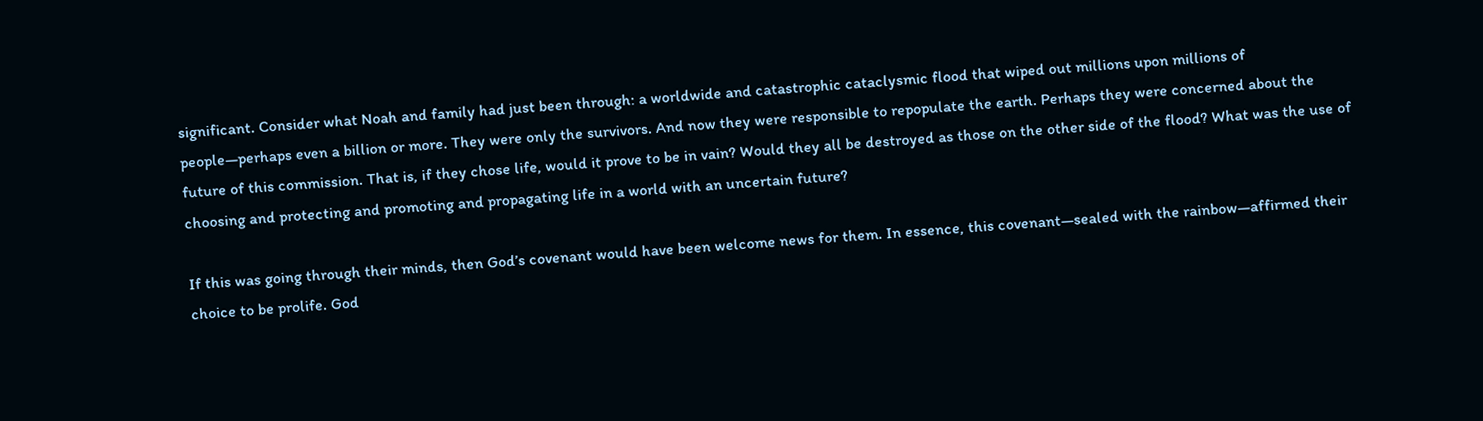significant. Consider what Noah and family had just been through: a worldwide and catastrophic cataclysmic flood that wiped out millions upon millions of people—perhaps even a billion or more. They were only the survivors. And now they were responsible to repopulate the earth. Perhaps they were concerned about the future of this commission. That is, if they chose life, would it prove to be in vain? Would they all be destroyed as those on the other side of the flood? What was the use of choosing and protecting and promoting and propagating life in a world with an uncertain future?

If this was going through their minds, then God’s covenant would have been welcome news for them. In essence, this covenant—sealed with the rainbow—affirmed their choice to be prolife. God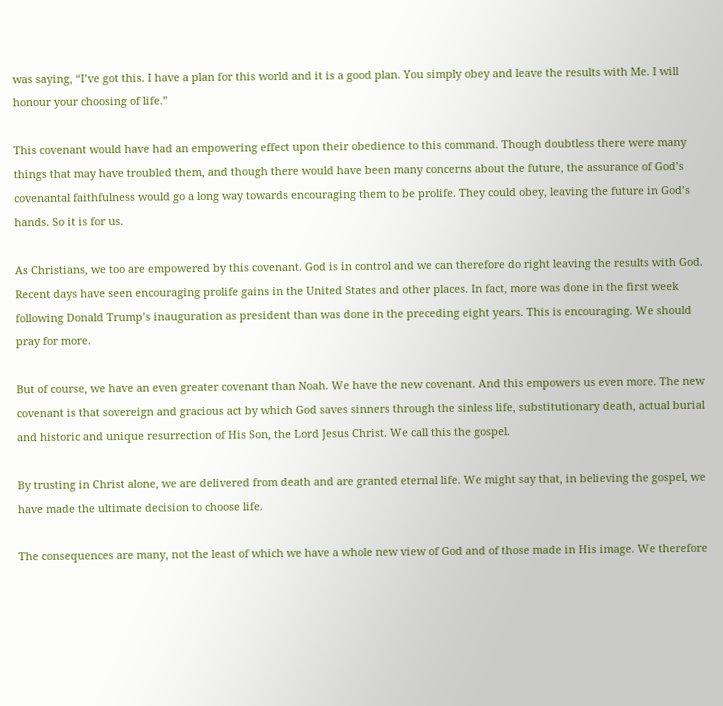was saying, “I’ve got this. I have a plan for this world and it is a good plan. You simply obey and leave the results with Me. I will honour your choosing of life.”

This covenant would have had an empowering effect upon their obedience to this command. Though doubtless there were many things that may have troubled them, and though there would have been many concerns about the future, the assurance of God’s covenantal faithfulness would go a long way towards encouraging them to be prolife. They could obey, leaving the future in God’s hands. So it is for us.

As Christians, we too are empowered by this covenant. God is in control and we can therefore do right leaving the results with God. Recent days have seen encouraging prolife gains in the United States and other places. In fact, more was done in the first week following Donald Trump’s inauguration as president than was done in the preceding eight years. This is encouraging. We should pray for more.

But of course, we have an even greater covenant than Noah. We have the new covenant. And this empowers us even more. The new covenant is that sovereign and gracious act by which God saves sinners through the sinless life, substitutionary death, actual burial and historic and unique resurrection of His Son, the Lord Jesus Christ. We call this the gospel.

By trusting in Christ alone, we are delivered from death and are granted eternal life. We might say that, in believing the gospel, we have made the ultimate decision to choose life.

The consequences are many, not the least of which we have a whole new view of God and of those made in His image. We therefore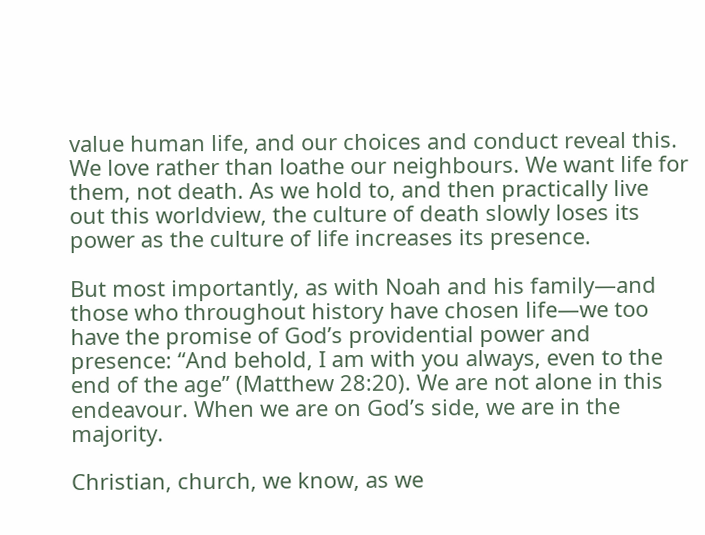value human life, and our choices and conduct reveal this. We love rather than loathe our neighbours. We want life for them, not death. As we hold to, and then practically live out this worldview, the culture of death slowly loses its power as the culture of life increases its presence.

But most importantly, as with Noah and his family—and those who throughout history have chosen life—we too have the promise of God’s providential power and presence: “And behold, I am with you always, even to the end of the age” (Matthew 28:20). We are not alone in this endeavour. When we are on God’s side, we are in the majority.

Christian, church, we know, as we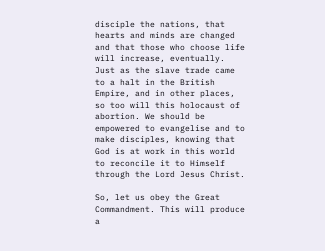disciple the nations, that hearts and minds are changed and that those who choose life will increase, eventually. Just as the slave trade came to a halt in the British Empire, and in other places, so too will this holocaust of abortion. We should be empowered to evangelise and to make disciples, knowing that God is at work in this world to reconcile it to Himself through the Lord Jesus Christ.

So, let us obey the Great Commandment. This will produce a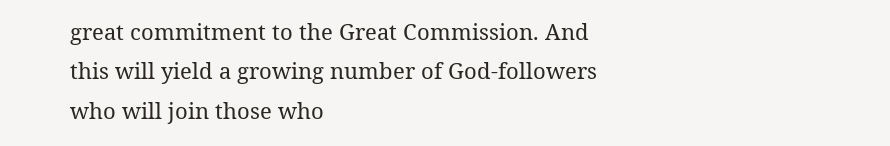great commitment to the Great Commission. And this will yield a growing number of God-followers who will join those who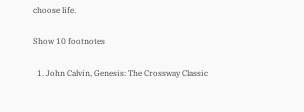choose life.

Show 10 footnotes

  1. John Calvin, Genesis: The Crossway Classic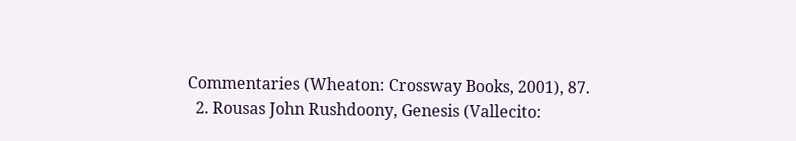Commentaries (Wheaton: Crossway Books, 2001), 87.
  2. Rousas John Rushdoony, Genesis (Vallecito: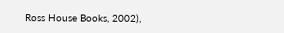Ross House Books, 2002),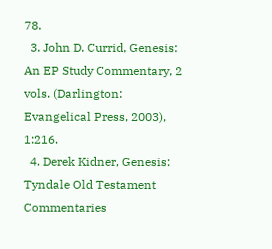78.
  3. John D. Currid, Genesis: An EP Study Commentary, 2 vols. (Darlington: Evangelical Press, 2003), 1:216.
  4. Derek Kidner, Genesis: Tyndale Old Testament Commentaries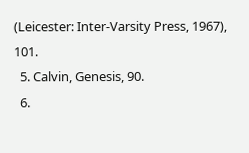(Leicester: Inter-Varsity Press, 1967), 101.
  5. Calvin, Genesis, 90.
  6.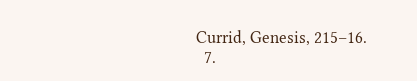Currid, Genesis, 215–16.
  7.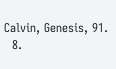Calvin, Genesis, 91.
  8.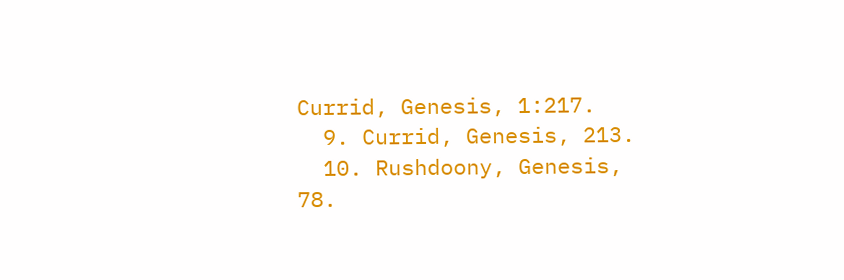Currid, Genesis, 1:217.
  9. Currid, Genesis, 213.
  10. Rushdoony, Genesis, 78.